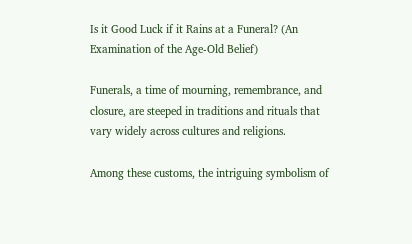Is it Good Luck if it Rains at a Funeral? (An Examination of the Age-Old Belief)

Funerals, a time of mourning, remembrance, and closure, are steeped in traditions and rituals that vary widely across cultures and religions.

Among these customs, the intriguing symbolism of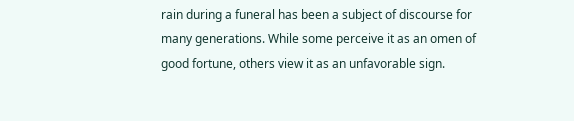rain during a funeral has been a subject of discourse for many generations. While some perceive it as an omen of good fortune, others view it as an unfavorable sign.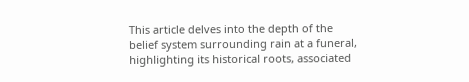This article delves into the depth of the belief system surrounding rain at a funeral, highlighting its historical roots, associated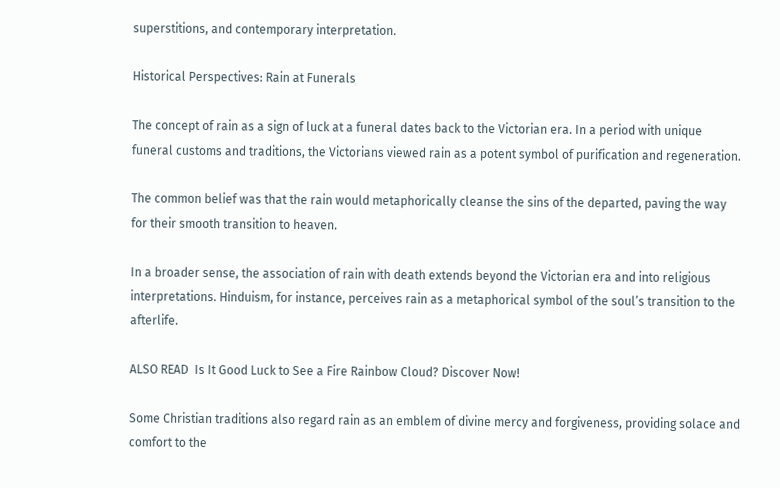superstitions, and contemporary interpretation.

Historical Perspectives: Rain at Funerals

The concept of rain as a sign of luck at a funeral dates back to the Victorian era. In a period with unique funeral customs and traditions, the Victorians viewed rain as a potent symbol of purification and regeneration.

The common belief was that the rain would metaphorically cleanse the sins of the departed, paving the way for their smooth transition to heaven.

In a broader sense, the association of rain with death extends beyond the Victorian era and into religious interpretations. Hinduism, for instance, perceives rain as a metaphorical symbol of the soul’s transition to the afterlife.

ALSO READ  Is It Good Luck to See a Fire Rainbow Cloud? Discover Now!

Some Christian traditions also regard rain as an emblem of divine mercy and forgiveness, providing solace and comfort to the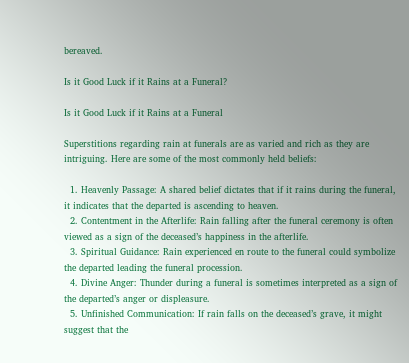bereaved.

Is it Good Luck if it Rains at a Funeral?

Is it Good Luck if it Rains at a Funeral

Superstitions regarding rain at funerals are as varied and rich as they are intriguing. Here are some of the most commonly held beliefs:

  1. Heavenly Passage: A shared belief dictates that if it rains during the funeral, it indicates that the departed is ascending to heaven.
  2. Contentment in the Afterlife: Rain falling after the funeral ceremony is often viewed as a sign of the deceased’s happiness in the afterlife.
  3. Spiritual Guidance: Rain experienced en route to the funeral could symbolize the departed leading the funeral procession.
  4. Divine Anger: Thunder during a funeral is sometimes interpreted as a sign of the departed’s anger or displeasure.
  5. Unfinished Communication: If rain falls on the deceased’s grave, it might suggest that the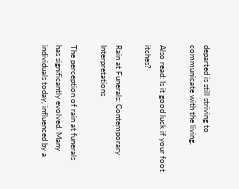departed is still striving to communicate with the living.

Also read: Is it good luck if your foot itches?

Rain at Funerals: Contemporary Interpretations

The perception of rain at funerals has significantly evolved. Many individuals today, influenced by a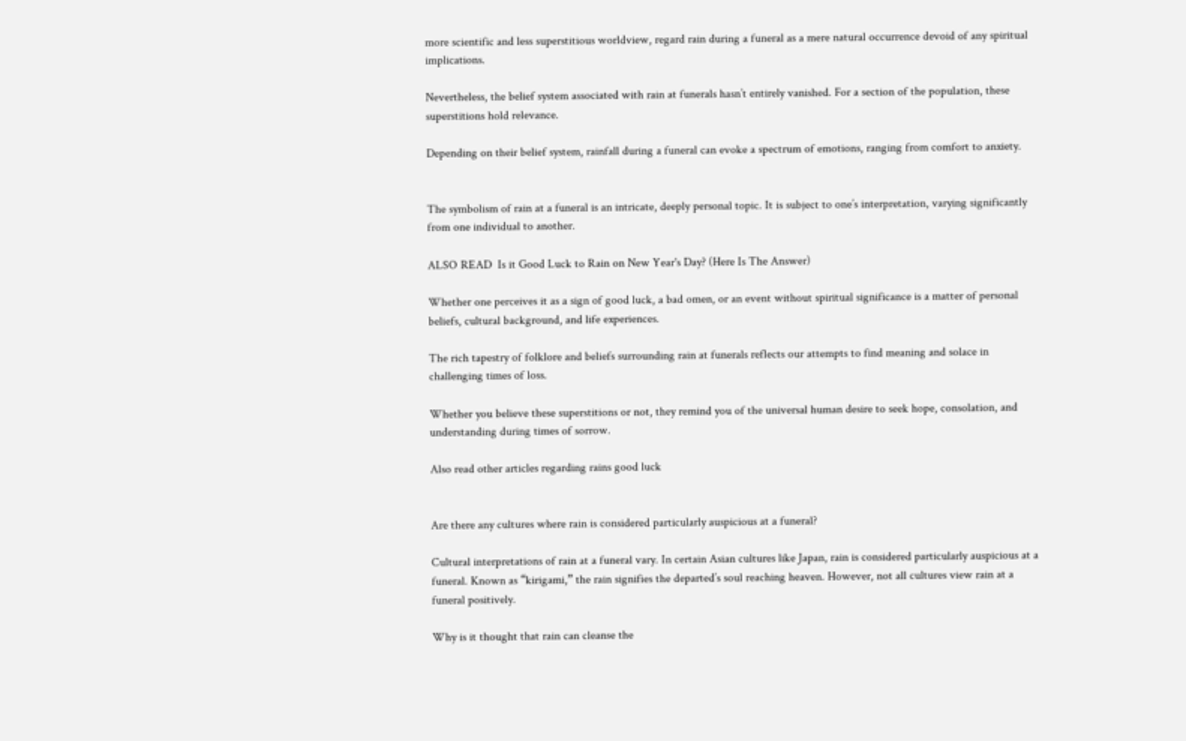more scientific and less superstitious worldview, regard rain during a funeral as a mere natural occurrence devoid of any spiritual implications.

Nevertheless, the belief system associated with rain at funerals hasn’t entirely vanished. For a section of the population, these superstitions hold relevance.

Depending on their belief system, rainfall during a funeral can evoke a spectrum of emotions, ranging from comfort to anxiety.


The symbolism of rain at a funeral is an intricate, deeply personal topic. It is subject to one’s interpretation, varying significantly from one individual to another.

ALSO READ  Is it Good Luck to Rain on New Year's Day? (Here Is The Answer)

Whether one perceives it as a sign of good luck, a bad omen, or an event without spiritual significance is a matter of personal beliefs, cultural background, and life experiences.

The rich tapestry of folklore and beliefs surrounding rain at funerals reflects our attempts to find meaning and solace in challenging times of loss.

Whether you believe these superstitions or not, they remind you of the universal human desire to seek hope, consolation, and understanding during times of sorrow.

Also read other articles regarding rains good luck


Are there any cultures where rain is considered particularly auspicious at a funeral?

Cultural interpretations of rain at a funeral vary. In certain Asian cultures like Japan, rain is considered particularly auspicious at a funeral. Known as “kirigami,” the rain signifies the departed’s soul reaching heaven. However, not all cultures view rain at a funeral positively.

Why is it thought that rain can cleanse the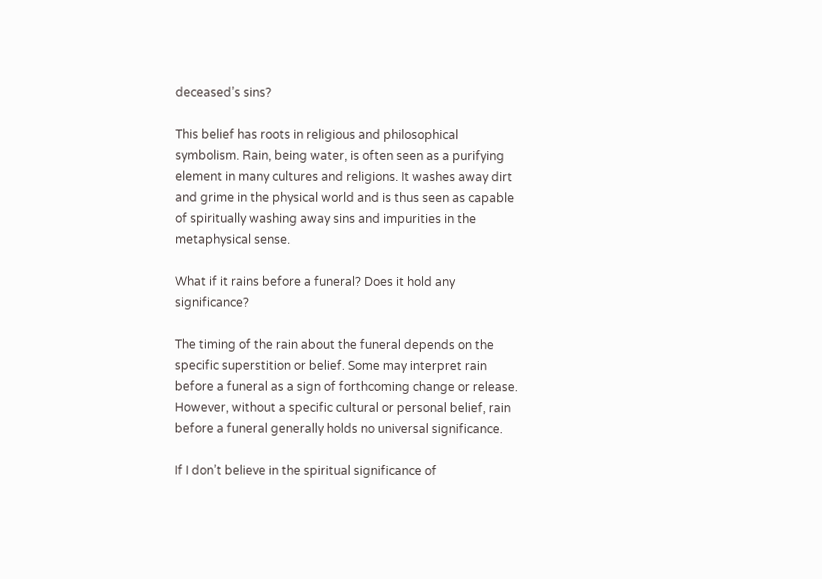deceased’s sins?

This belief has roots in religious and philosophical symbolism. Rain, being water, is often seen as a purifying element in many cultures and religions. It washes away dirt and grime in the physical world and is thus seen as capable of spiritually washing away sins and impurities in the metaphysical sense.

What if it rains before a funeral? Does it hold any significance?

The timing of the rain about the funeral depends on the specific superstition or belief. Some may interpret rain before a funeral as a sign of forthcoming change or release. However, without a specific cultural or personal belief, rain before a funeral generally holds no universal significance.

If I don’t believe in the spiritual significance of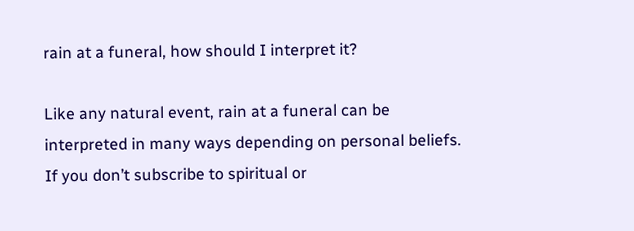rain at a funeral, how should I interpret it?

Like any natural event, rain at a funeral can be interpreted in many ways depending on personal beliefs. If you don’t subscribe to spiritual or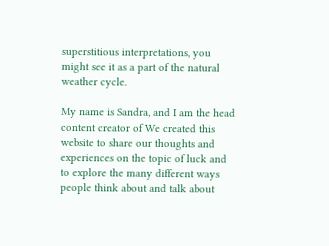superstitious interpretations, you might see it as a part of the natural weather cycle.

My name is Sandra, and I am the head content creator of We created this website to share our thoughts and experiences on the topic of luck and to explore the many different ways people think about and talk about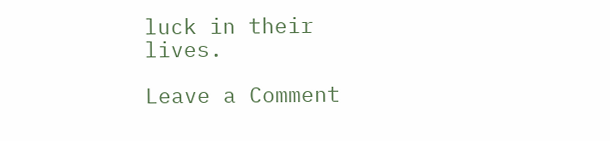luck in their lives.

Leave a Comment